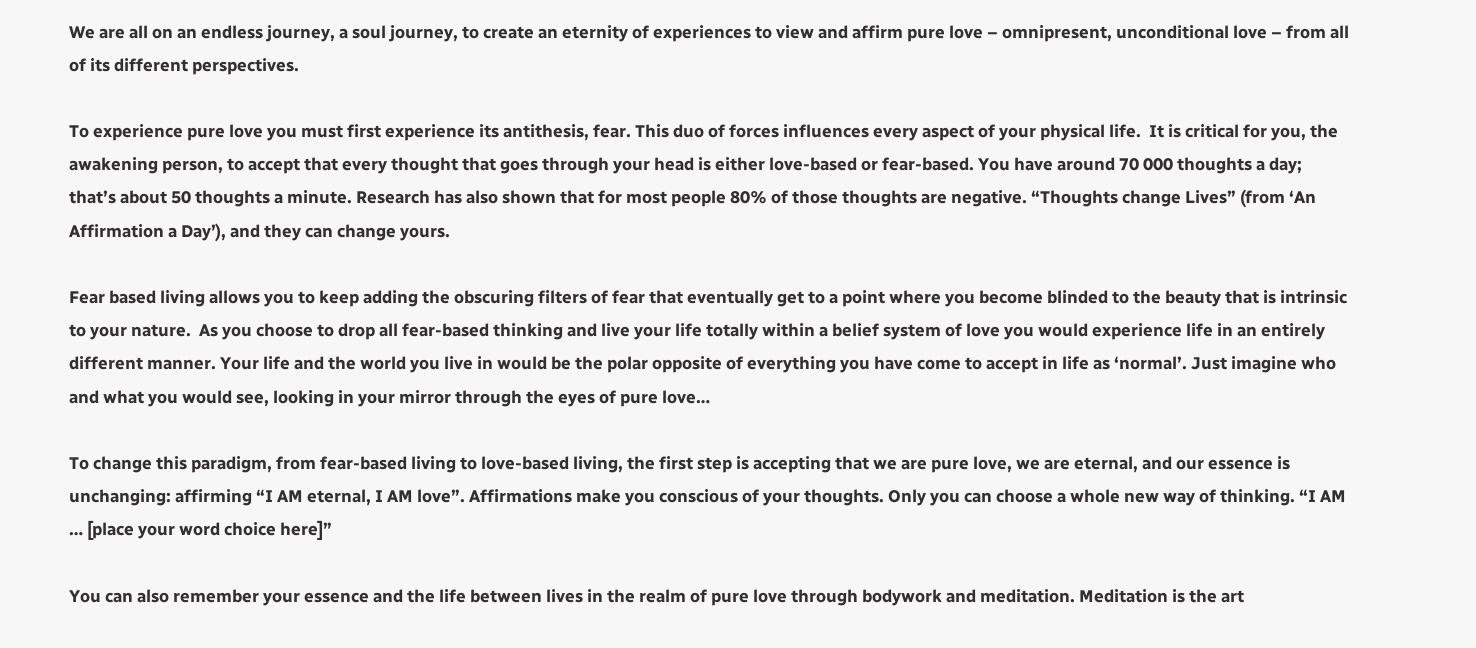We are all on an endless journey, a soul journey, to create an eternity of experiences to view and affirm pure love – omnipresent, unconditional love – from all of its different perspectives.

To experience pure love you must first experience its antithesis, fear. This duo of forces influences every aspect of your physical life.  It is critical for you, the awakening person, to accept that every thought that goes through your head is either love-based or fear-based. You have around 70 000 thoughts a day; that’s about 50 thoughts a minute. Research has also shown that for most people 80% of those thoughts are negative. “Thoughts change Lives” (from ‘An Affirmation a Day’), and they can change yours.

Fear based living allows you to keep adding the obscuring filters of fear that eventually get to a point where you become blinded to the beauty that is intrinsic to your nature.  As you choose to drop all fear-based thinking and live your life totally within a belief system of love you would experience life in an entirely different manner. Your life and the world you live in would be the polar opposite of everything you have come to accept in life as ‘normal’. Just imagine who and what you would see, looking in your mirror through the eyes of pure love…

To change this paradigm, from fear-based living to love-based living, the first step is accepting that we are pure love, we are eternal, and our essence is unchanging: affirming “I AM eternal, I AM love”. Affirmations make you conscious of your thoughts. Only you can choose a whole new way of thinking. “I AM … [place your word choice here]”

You can also remember your essence and the life between lives in the realm of pure love through bodywork and meditation. Meditation is the art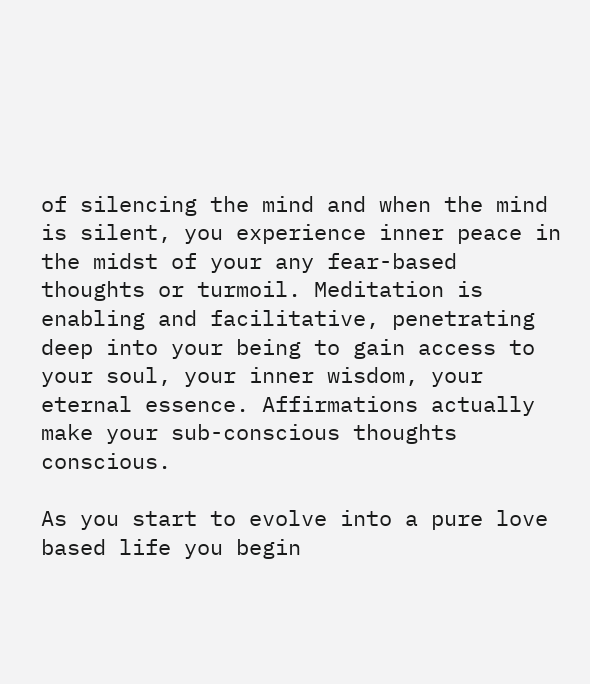of silencing the mind and when the mind is silent, you experience inner peace in the midst of your any fear-based thoughts or turmoil. Meditation is enabling and facilitative, penetrating deep into your being to gain access to your soul, your inner wisdom, your eternal essence. Affirmations actually make your sub-conscious thoughts conscious.

As you start to evolve into a pure love based life you begin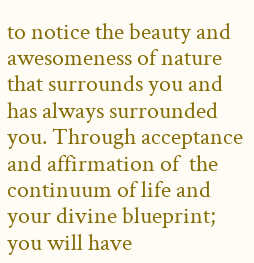to notice the beauty and awesomeness of nature that surrounds you and has always surrounded you. Through acceptance and affirmation of  the continuum of life and your divine blueprint; you will have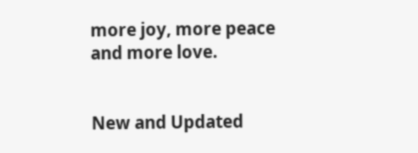more joy, more peace and more love.


New and Updated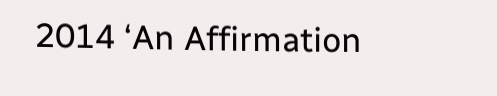2014 ‘An Affirmation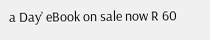a Day’ eBook on sale now R 60